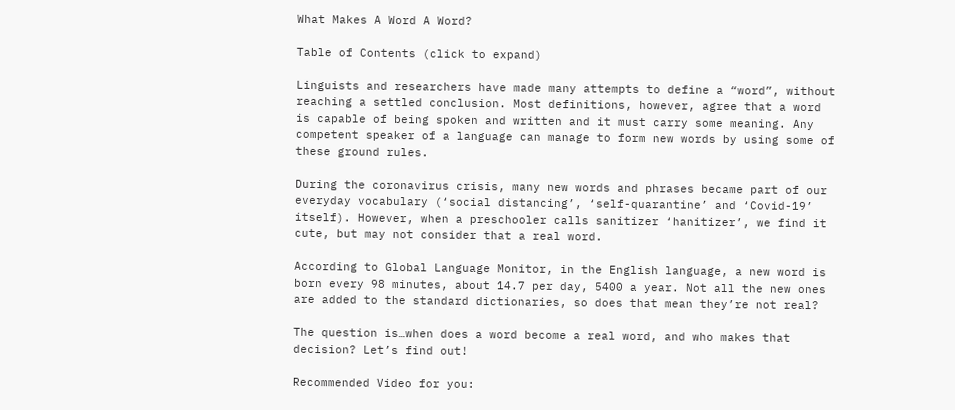What Makes A Word A Word?

Table of Contents (click to expand)

Linguists and researchers have made many attempts to define a “word”, without reaching a settled conclusion. Most definitions, however, agree that a word is capable of being spoken and written and it must carry some meaning. Any competent speaker of a language can manage to form new words by using some of these ground rules.

During the coronavirus crisis, many new words and phrases became part of our everyday vocabulary (‘social distancing’, ‘self-quarantine’ and ‘Covid-19’ itself). However, when a preschooler calls sanitizer ‘hanitizer’, we find it cute, but may not consider that a real word.

According to Global Language Monitor, in the English language, a new word is born every 98 minutes, about 14.7 per day, 5400 a year. Not all the new ones are added to the standard dictionaries, so does that mean they’re not real?

The question is…when does a word become a real word, and who makes that decision? Let’s find out!

Recommended Video for you: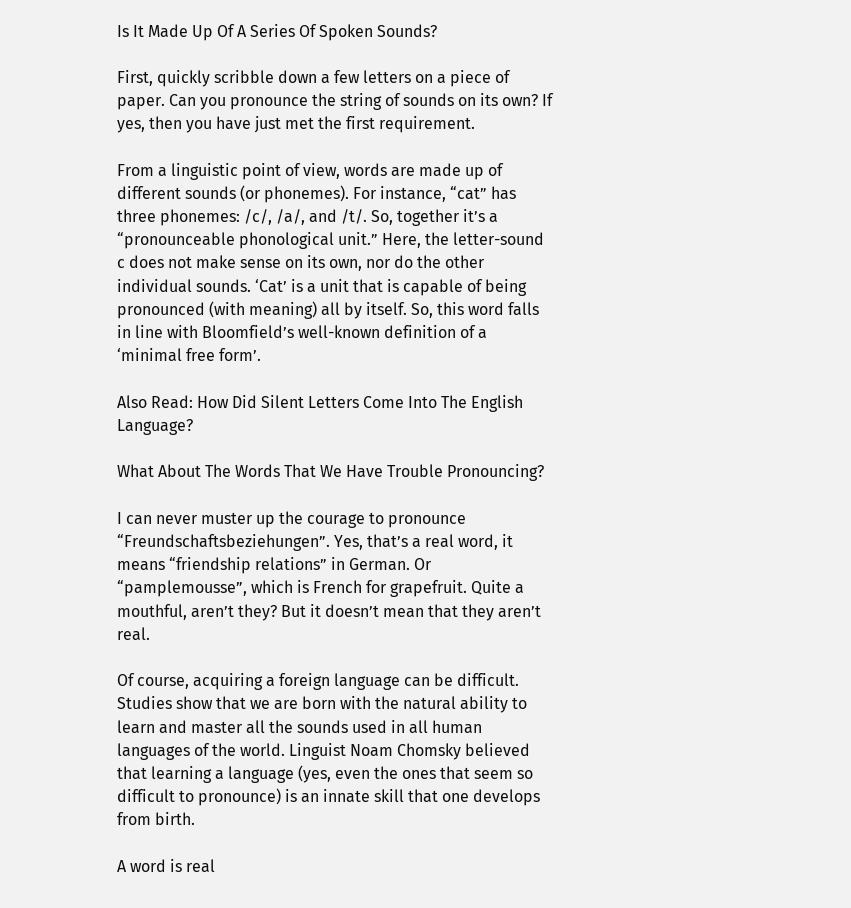Is It Made Up Of A Series Of Spoken Sounds?

First, quickly scribble down a few letters on a piece of paper. Can you pronounce the string of sounds on its own? If yes, then you have just met the first requirement.

From a linguistic point of view, words are made up of different sounds (or phonemes). For instance, “cat” has three phonemes: /c/, /a/, and /t/. So, together it’s a “pronounceable phonological unit.” Here, the letter-sound c does not make sense on its own, nor do the other individual sounds. ‘Cat’ is a unit that is capable of being pronounced (with meaning) all by itself. So, this word falls in line with Bloomfield’s well-known definition of a ‘minimal free form’.

Also Read: How Did Silent Letters Come Into The English Language?

What About The Words That We Have Trouble Pronouncing?

I can never muster up the courage to pronounce “Freundschaftsbeziehungen”. Yes, that’s a real word, it means “friendship relations” in German. Or “pamplemousse”, which is French for grapefruit. Quite a mouthful, aren’t they? But it doesn’t mean that they aren’t real.

Of course, acquiring a foreign language can be difficult. Studies show that we are born with the natural ability to learn and master all the sounds used in all human languages of the world. Linguist Noam Chomsky believed that learning a language (yes, even the ones that seem so difficult to pronounce) is an innate skill that one develops from birth.

A word is real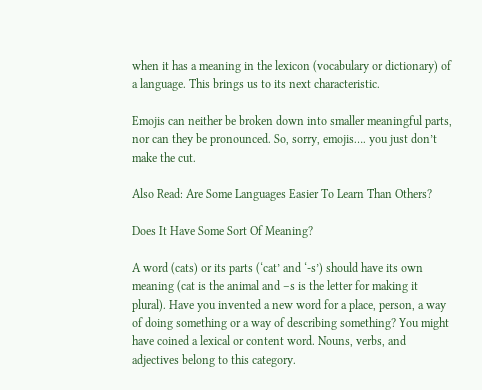when it has a meaning in the lexicon (vocabulary or dictionary) of a language. This brings us to its next characteristic.

Emojis can neither be broken down into smaller meaningful parts, nor can they be pronounced. So, sorry, emojis…. you just don’t make the cut.

Also Read: Are Some Languages Easier To Learn Than Others?

Does It Have Some Sort Of Meaning?

A word (cats) or its parts (‘cat’ and ‘-s’) should have its own meaning (cat is the animal and –s is the letter for making it plural). Have you invented a new word for a place, person, a way of doing something or a way of describing something? You might have coined a lexical or content word. Nouns, verbs, and adjectives belong to this category.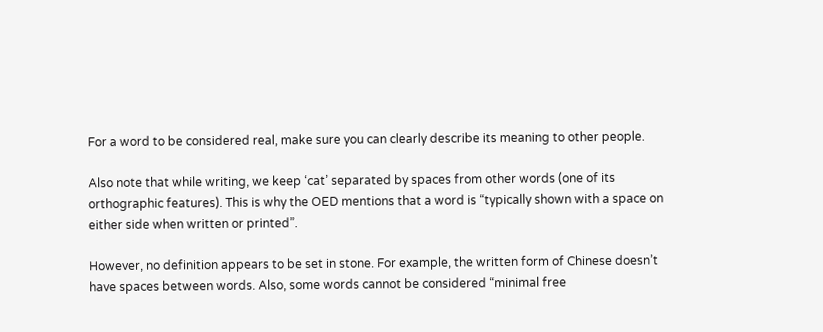For a word to be considered real, make sure you can clearly describe its meaning to other people.

Also note that while writing, we keep ‘cat’ separated by spaces from other words (one of its orthographic features). This is why the OED mentions that a word is “typically shown with a space on either side when written or printed”.

However, no definition appears to be set in stone. For example, the written form of Chinese doesn’t have spaces between words. Also, some words cannot be considered “minimal free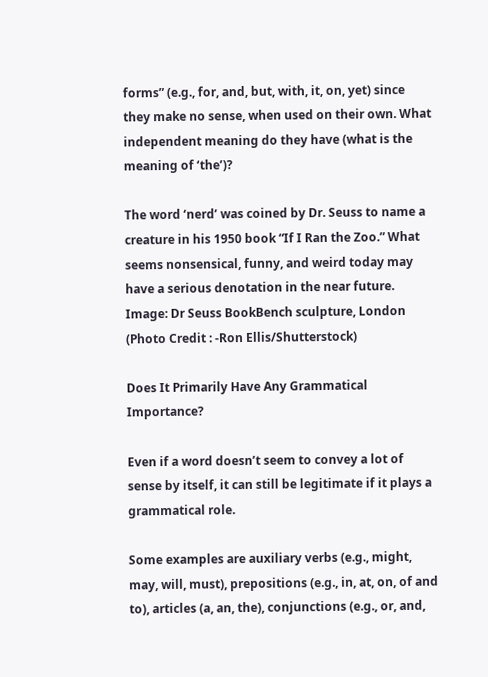forms” (e.g., for, and, but, with, it, on, yet) since they make no sense, when used on their own. What independent meaning do they have (what is the meaning of ‘the’)?

The word ‘nerd’ was coined by Dr. Seuss to name a creature in his 1950 book “If I Ran the Zoo.” What seems nonsensical, funny, and weird today may have a serious denotation in the near future. Image: Dr Seuss BookBench sculpture, London (Photo Credit : -Ron Ellis/Shutterstock)

Does It Primarily Have Any Grammatical Importance?

Even if a word doesn’t seem to convey a lot of sense by itself, it can still be legitimate if it plays a grammatical role.

Some examples are auxiliary verbs (e.g., might, may, will, must), prepositions (e.g., in, at, on, of and to), articles (a, an, the), conjunctions (e.g., or, and,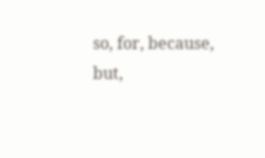so, for, because, but,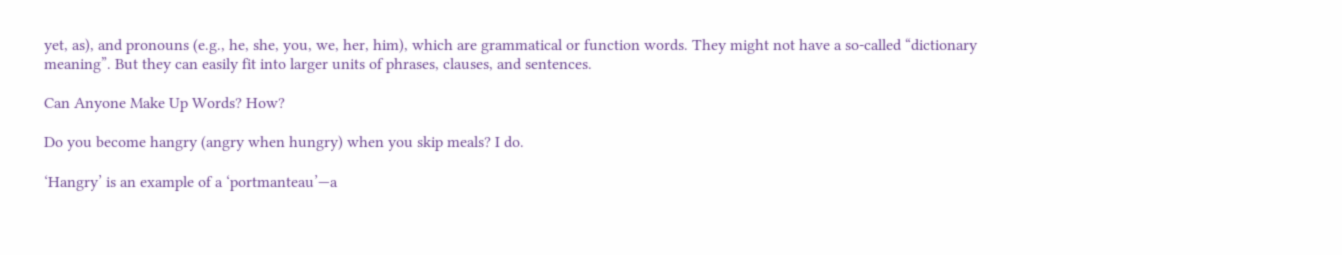yet, as), and pronouns (e.g., he, she, you, we, her, him), which are grammatical or function words. They might not have a so-called “dictionary meaning”. But they can easily fit into larger units of phrases, clauses, and sentences.

Can Anyone Make Up Words? How?

Do you become hangry (angry when hungry) when you skip meals? I do.

‘Hangry’ is an example of a ‘portmanteau’—a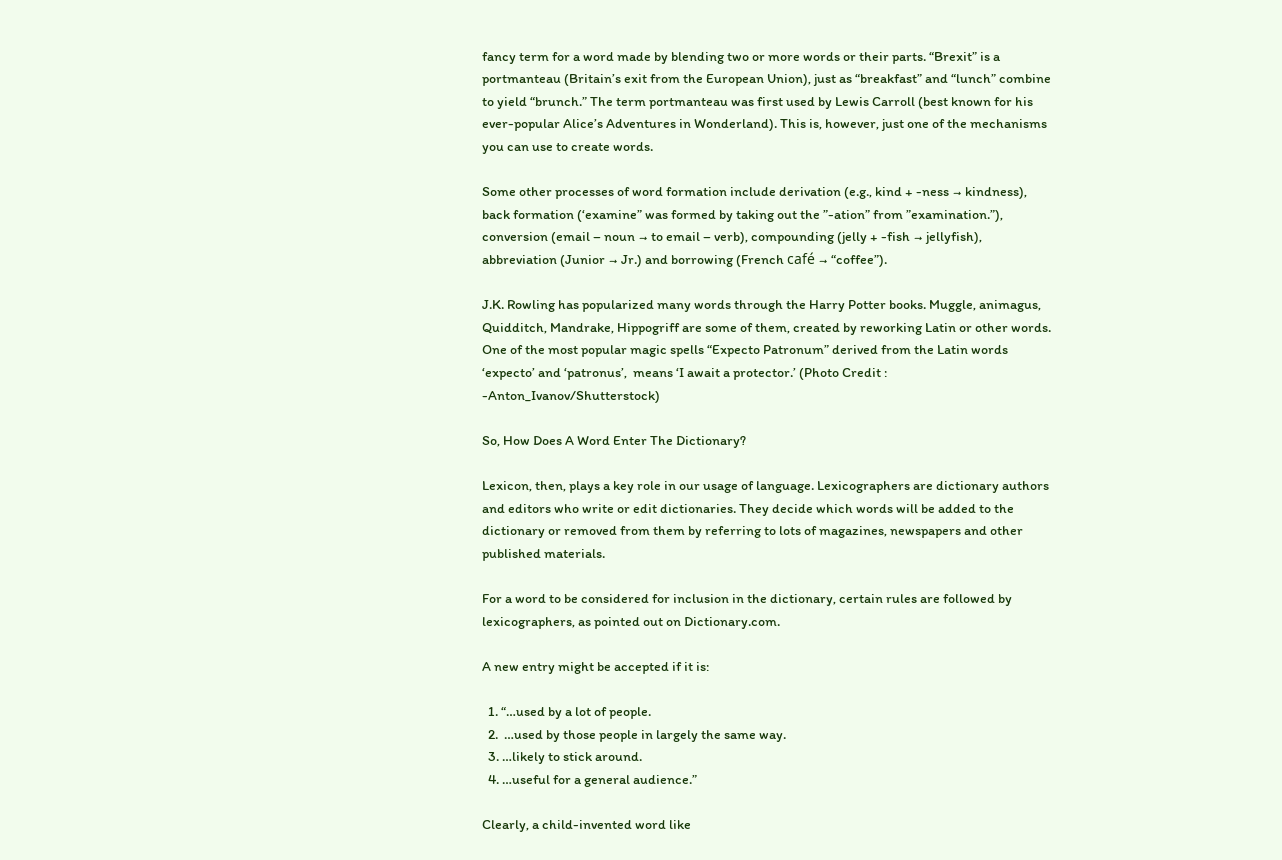fancy term for a word made by blending two or more words or their parts. “Brexit” is a portmanteau (Britain’s exit from the European Union), just as “breakfast” and “lunch” combine to yield “brunch.” The term portmanteau was first used by Lewis Carroll (best known for his ever-popular Alice’s Adventures in Wonderland). This is, however, just one of the mechanisms you can use to create words.

Some other processes of word formation include derivation (e.g., kind + -ness → kindness), back formation (‘examine” was formed by taking out the ”-ation” from ”examination.”), conversion (email – noun → to email – verb), compounding (jelly + -fish → jellyfish), abbreviation (Junior → Jr.) and borrowing (French café → “coffee”).

J.K. Rowling has popularized many words through the Harry Potter books. Muggle, animagus, Quidditch, Mandrake, Hippogriff are some of them, created by reworking Latin or other words. One of the most popular magic spells “Expecto Patronum” derived from the Latin words ‘expecto’ and ‘patronus’,  means ‘I await a protector.’ (Photo Credit : -Anton_Ivanov/Shutterstock)

So, How Does A Word Enter The Dictionary?

Lexicon, then, plays a key role in our usage of language. Lexicographers are dictionary authors and editors who write or edit dictionaries. They decide which words will be added to the dictionary or removed from them by referring to lots of magazines, newspapers and other published materials.

For a word to be considered for inclusion in the dictionary, certain rules are followed by lexicographers, as pointed out on Dictionary.com.

A new entry might be accepted if it is:

  1. “…used by a lot of people.
  2.  …used by those people in largely the same way.
  3. …likely to stick around.
  4. …useful for a general audience.”

Clearly, a child-invented word like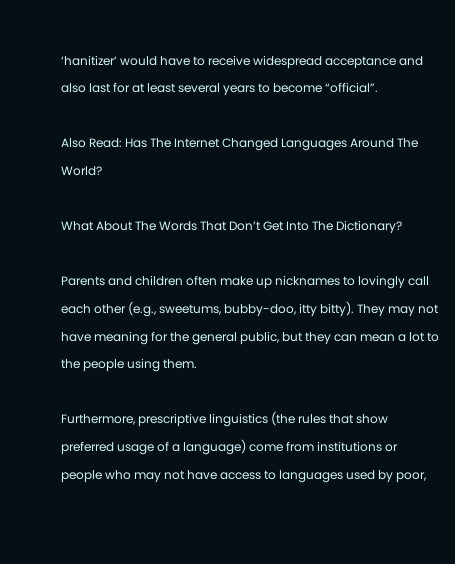‘hanitizer’ would have to receive widespread acceptance and also last for at least several years to become “official”.

Also Read: Has The Internet Changed Languages Around The World?

What About The Words That Don’t Get Into The Dictionary?

Parents and children often make up nicknames to lovingly call each other (e.g., sweetums, bubby-doo, itty bitty). They may not have meaning for the general public, but they can mean a lot to the people using them.

Furthermore, prescriptive linguistics (the rules that show preferred usage of a language) come from institutions or people who may not have access to languages used by poor,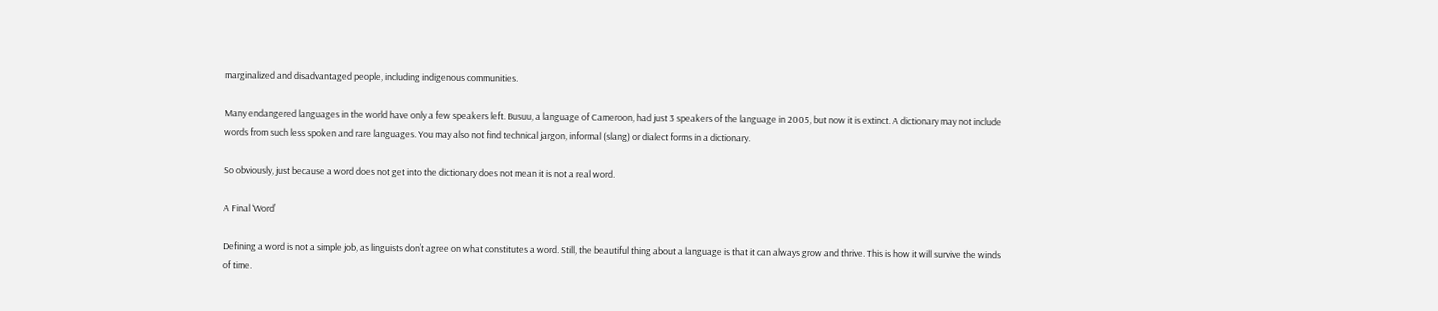marginalized and disadvantaged people, including indigenous communities.

Many endangered languages in the world have only a few speakers left. Busuu, a language of Cameroon, had just 3 speakers of the language in 2005, but now it is extinct. A dictionary may not include words from such less spoken and rare languages. You may also not find technical jargon, informal (slang) or dialect forms in a dictionary.

So obviously, just because a word does not get into the dictionary does not mean it is not a real word.

A Final ‘Word’

Defining a word is not a simple job, as linguists don’t agree on what constitutes a word. Still, the beautiful thing about a language is that it can always grow and thrive. This is how it will survive the winds of time.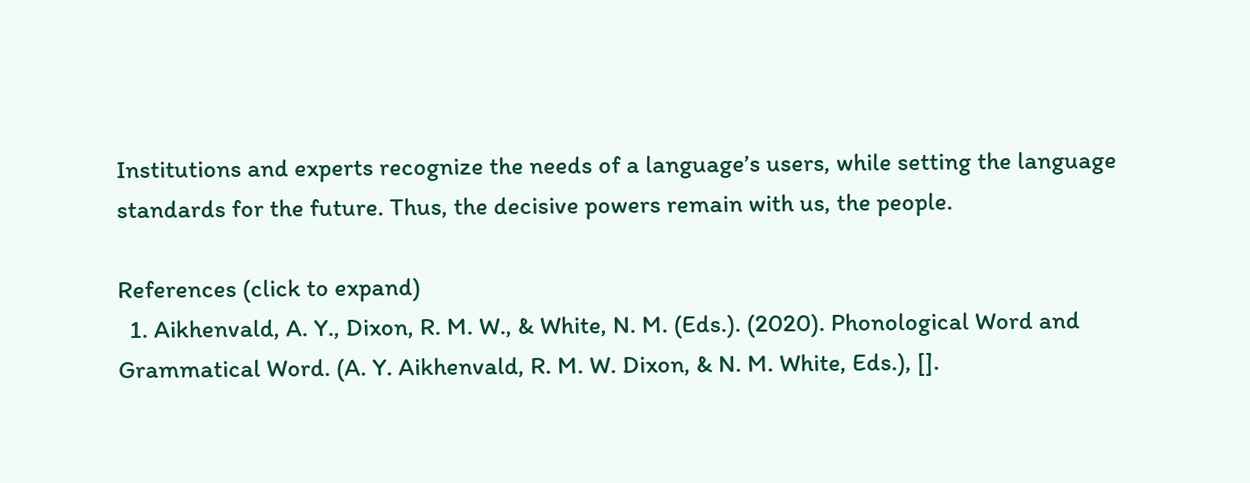Institutions and experts recognize the needs of a language’s users, while setting the language standards for the future. Thus, the decisive powers remain with us, the people.

References (click to expand)
  1. Aikhenvald, A. Y., Dixon, R. M. W., & White, N. M. (Eds.). (2020). Phonological Word and Grammatical Word. (A. Y. Aikhenvald, R. M. W. Dixon, & N. M. White, Eds.), [].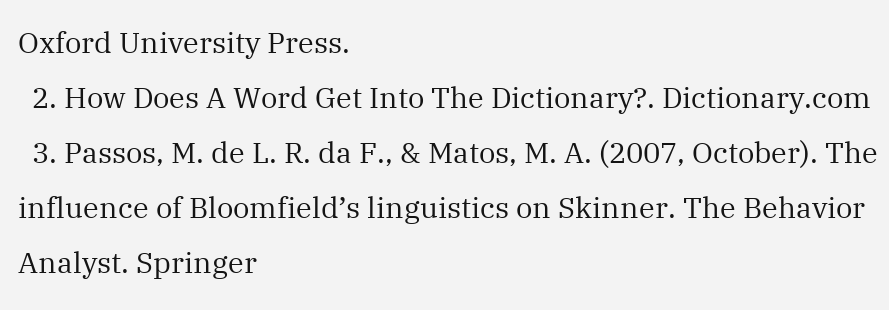Oxford University Press.
  2. How Does A Word Get Into The Dictionary?. Dictionary.com
  3. Passos, M. de L. R. da F., & Matos, M. A. (2007, October). The influence of Bloomfield’s linguistics on Skinner. The Behavior Analyst. Springer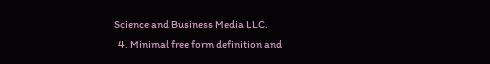Science and Business Media LLC.
  4. Minimal free form definition and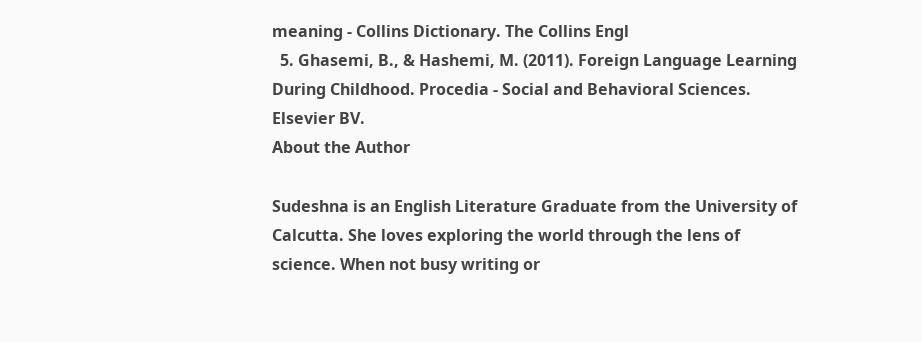meaning - Collins Dictionary. The Collins Engl
  5. Ghasemi, B., & Hashemi, M. (2011). Foreign Language Learning During Childhood. Procedia - Social and Behavioral Sciences. Elsevier BV.
About the Author

Sudeshna is an English Literature Graduate from the University of Calcutta. She loves exploring the world through the lens of science. When not busy writing or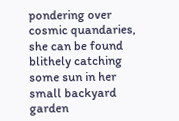pondering over cosmic quandaries, she can be found blithely catching some sun in her small backyard garden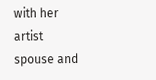with her artist spouse and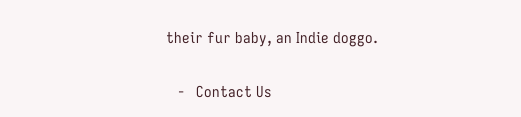their fur baby, an Indie doggo.

   -   Contact Us